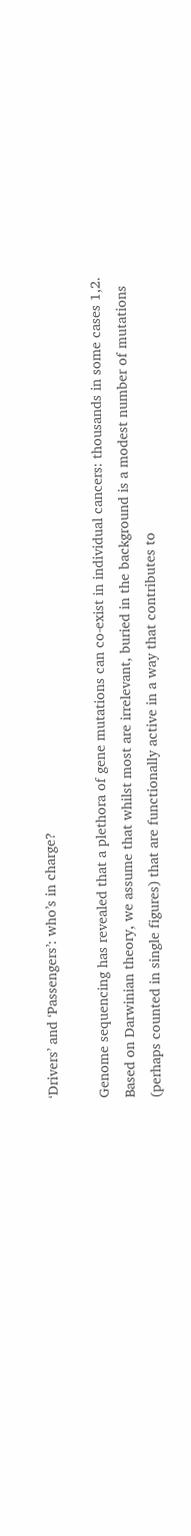‘Drivers’ and ‘Passengers’: who’s in charge?

Genome sequencing has revealed that a plethora of gene mutations can co-exist in individual cancers: thousands in some cases 1,2. Based on Darwinian theory, we assume that whilst most are irrelevant, buried in the background is a modest number of mutations (perhaps counted in single figures) that are functionally active in a way that contributes to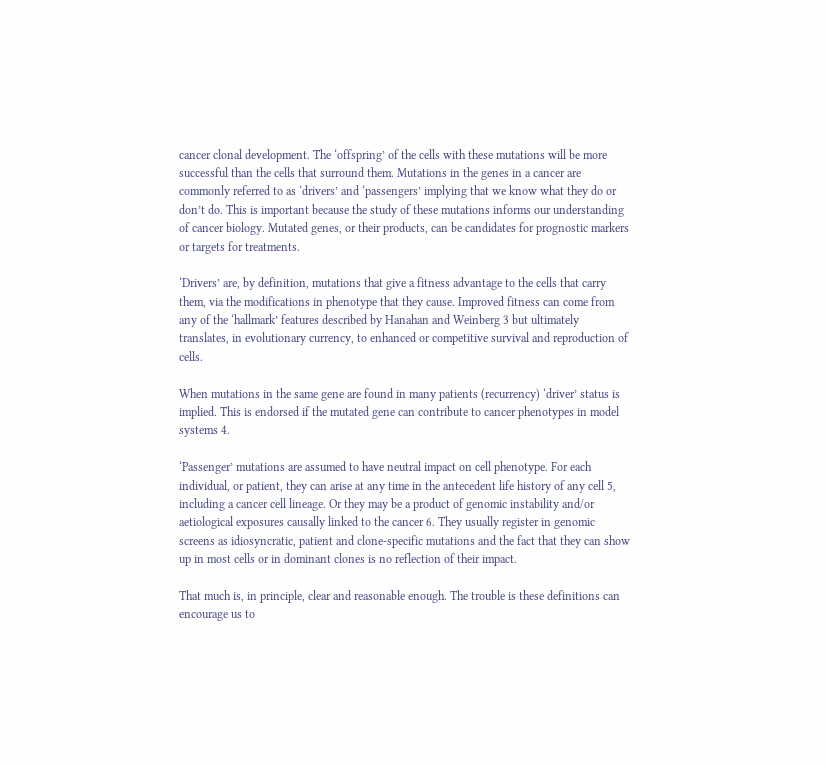cancer clonal development. The ‘offspring’ of the cells with these mutations will be more successful than the cells that surround them. Mutations in the genes in a cancer are commonly referred to as ‘drivers’ and ‘passengers’ implying that we know what they do or don’t do. This is important because the study of these mutations informs our understanding of cancer biology. Mutated genes, or their products, can be candidates for prognostic markers or targets for treatments.

‘Drivers’ are, by definition, mutations that give a fitness advantage to the cells that carry them, via the modifications in phenotype that they cause. Improved fitness can come from any of the ‘hallmark’ features described by Hanahan and Weinberg 3 but ultimately translates, in evolutionary currency, to enhanced or competitive survival and reproduction of cells.

When mutations in the same gene are found in many patients (recurrency) ‘driver’ status is implied. This is endorsed if the mutated gene can contribute to cancer phenotypes in model systems 4.

‘Passenger’ mutations are assumed to have neutral impact on cell phenotype. For each individual, or patient, they can arise at any time in the antecedent life history of any cell 5, including a cancer cell lineage. Or they may be a product of genomic instability and/or aetiological exposures causally linked to the cancer 6. They usually register in genomic screens as idiosyncratic, patient and clone-specific mutations and the fact that they can show up in most cells or in dominant clones is no reflection of their impact.

That much is, in principle, clear and reasonable enough. The trouble is these definitions can encourage us to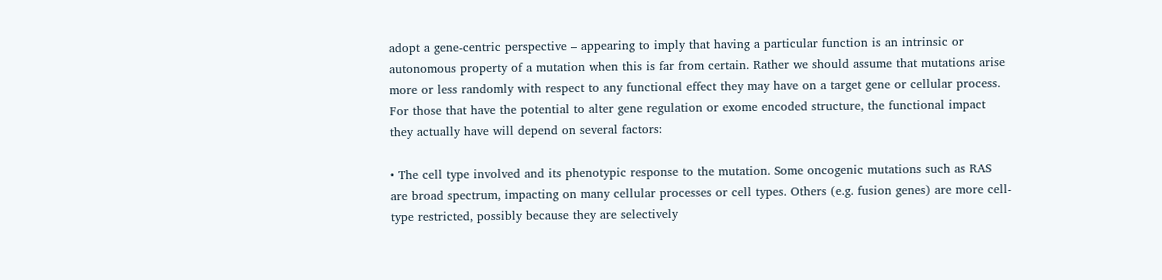adopt a gene-centric perspective – appearing to imply that having a particular function is an intrinsic or autonomous property of a mutation when this is far from certain. Rather we should assume that mutations arise more or less randomly with respect to any functional effect they may have on a target gene or cellular process. For those that have the potential to alter gene regulation or exome encoded structure, the functional impact they actually have will depend on several factors:

• The cell type involved and its phenotypic response to the mutation. Some oncogenic mutations such as RAS are broad spectrum, impacting on many cellular processes or cell types. Others (e.g. fusion genes) are more cell-type restricted, possibly because they are selectively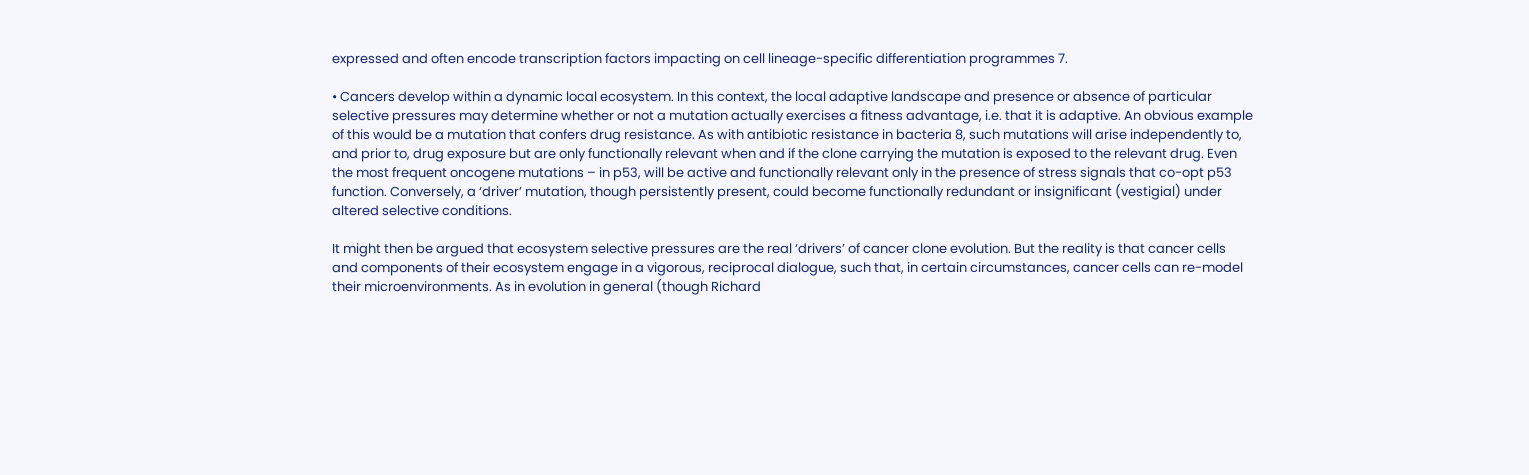expressed and often encode transcription factors impacting on cell lineage-specific differentiation programmes 7.

• Cancers develop within a dynamic local ecosystem. In this context, the local adaptive landscape and presence or absence of particular selective pressures may determine whether or not a mutation actually exercises a fitness advantage, i.e. that it is adaptive. An obvious example of this would be a mutation that confers drug resistance. As with antibiotic resistance in bacteria 8, such mutations will arise independently to, and prior to, drug exposure but are only functionally relevant when and if the clone carrying the mutation is exposed to the relevant drug. Even the most frequent oncogene mutations – in p53, will be active and functionally relevant only in the presence of stress signals that co-opt p53 function. Conversely, a ‘driver’ mutation, though persistently present, could become functionally redundant or insignificant (vestigial) under altered selective conditions.

It might then be argued that ecosystem selective pressures are the real ‘drivers’ of cancer clone evolution. But the reality is that cancer cells and components of their ecosystem engage in a vigorous, reciprocal dialogue, such that, in certain circumstances, cancer cells can re-model their microenvironments. As in evolution in general (though Richard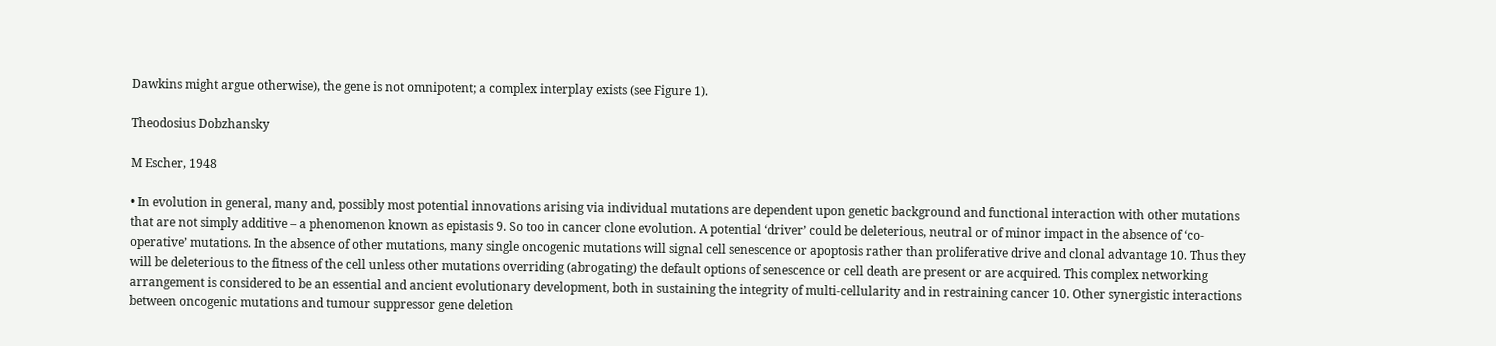Dawkins might argue otherwise), the gene is not omnipotent; a complex interplay exists (see Figure 1).

Theodosius Dobzhansky

M Escher, 1948

• In evolution in general, many and, possibly most potential innovations arising via individual mutations are dependent upon genetic background and functional interaction with other mutations that are not simply additive – a phenomenon known as epistasis 9. So too in cancer clone evolution. A potential ‘driver’ could be deleterious, neutral or of minor impact in the absence of ‘co-operative’ mutations. In the absence of other mutations, many single oncogenic mutations will signal cell senescence or apoptosis rather than proliferative drive and clonal advantage 10. Thus they will be deleterious to the fitness of the cell unless other mutations overriding (abrogating) the default options of senescence or cell death are present or are acquired. This complex networking arrangement is considered to be an essential and ancient evolutionary development, both in sustaining the integrity of multi-cellularity and in restraining cancer 10. Other synergistic interactions between oncogenic mutations and tumour suppressor gene deletion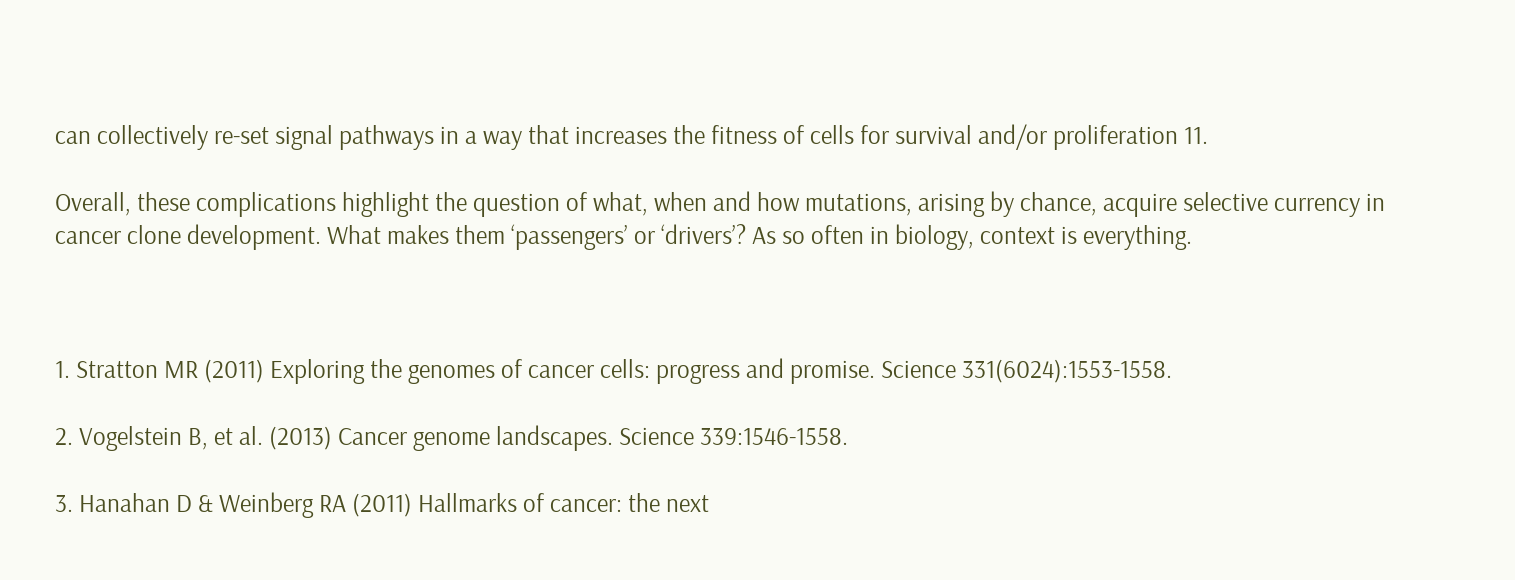can collectively re-set signal pathways in a way that increases the fitness of cells for survival and/or proliferation 11.

Overall, these complications highlight the question of what, when and how mutations, arising by chance, acquire selective currency in cancer clone development. What makes them ‘passengers’ or ‘drivers’? As so often in biology, context is everything.



1. Stratton MR (2011) Exploring the genomes of cancer cells: progress and promise. Science 331(6024):1553-1558.

2. Vogelstein B, et al. (2013) Cancer genome landscapes. Science 339:1546-1558.

3. Hanahan D & Weinberg RA (2011) Hallmarks of cancer: the next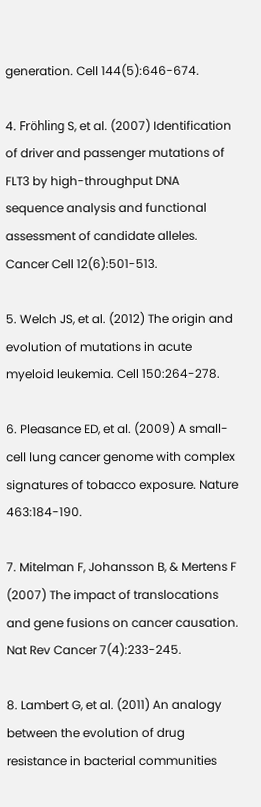generation. Cell 144(5):646-674.

4. Fröhling S, et al. (2007) Identification of driver and passenger mutations of FLT3 by high-throughput DNA sequence analysis and functional assessment of candidate alleles. Cancer Cell 12(6):501-513.

5. Welch JS, et al. (2012) The origin and evolution of mutations in acute myeloid leukemia. Cell 150:264-278.

6. Pleasance ED, et al. (2009) A small-cell lung cancer genome with complex signatures of tobacco exposure. Nature 463:184-190.

7. Mitelman F, Johansson B, & Mertens F (2007) The impact of translocations and gene fusions on cancer causation. Nat Rev Cancer 7(4):233-245.

8. Lambert G, et al. (2011) An analogy between the evolution of drug resistance in bacterial communities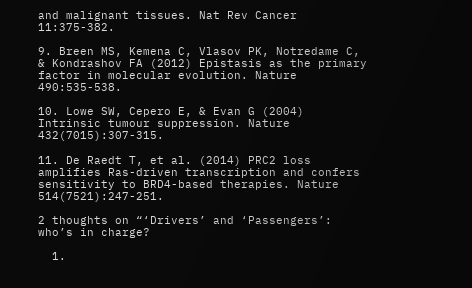and malignant tissues. Nat Rev Cancer 11:375-382.

9. Breen MS, Kemena C, Vlasov PK, Notredame C, & Kondrashov FA (2012) Epistasis as the primary factor in molecular evolution. Nature 490:535-538.

10. Lowe SW, Cepero E, & Evan G (2004) Intrinsic tumour suppression. Nature 432(7015):307-315.

11. De Raedt T, et al. (2014) PRC2 loss amplifies Ras-driven transcription and confers sensitivity to BRD4-based therapies. Nature 514(7521):247-251.

2 thoughts on “‘Drivers’ and ‘Passengers’: who’s in charge?

  1.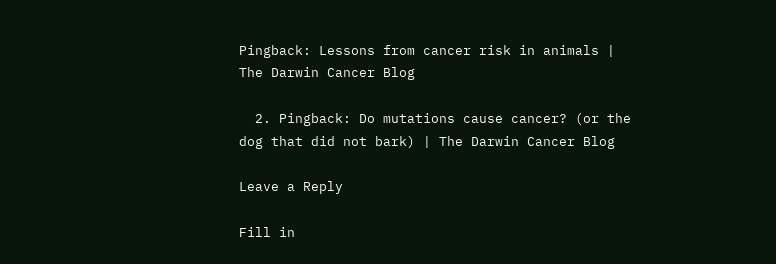Pingback: Lessons from cancer risk in animals | The Darwin Cancer Blog

  2. Pingback: Do mutations cause cancer? (or the dog that did not bark) | The Darwin Cancer Blog

Leave a Reply

Fill in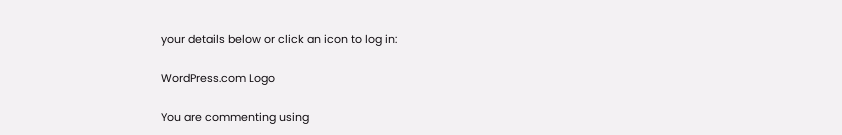your details below or click an icon to log in:

WordPress.com Logo

You are commenting using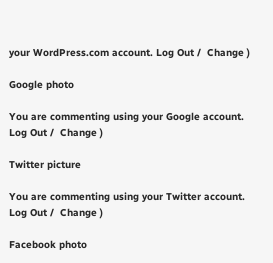your WordPress.com account. Log Out /  Change )

Google photo

You are commenting using your Google account. Log Out /  Change )

Twitter picture

You are commenting using your Twitter account. Log Out /  Change )

Facebook photo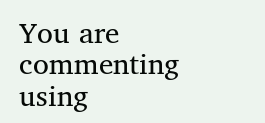You are commenting using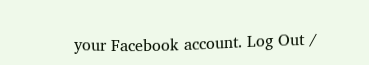your Facebook account. Log Out /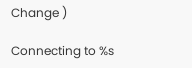Change )

Connecting to %s